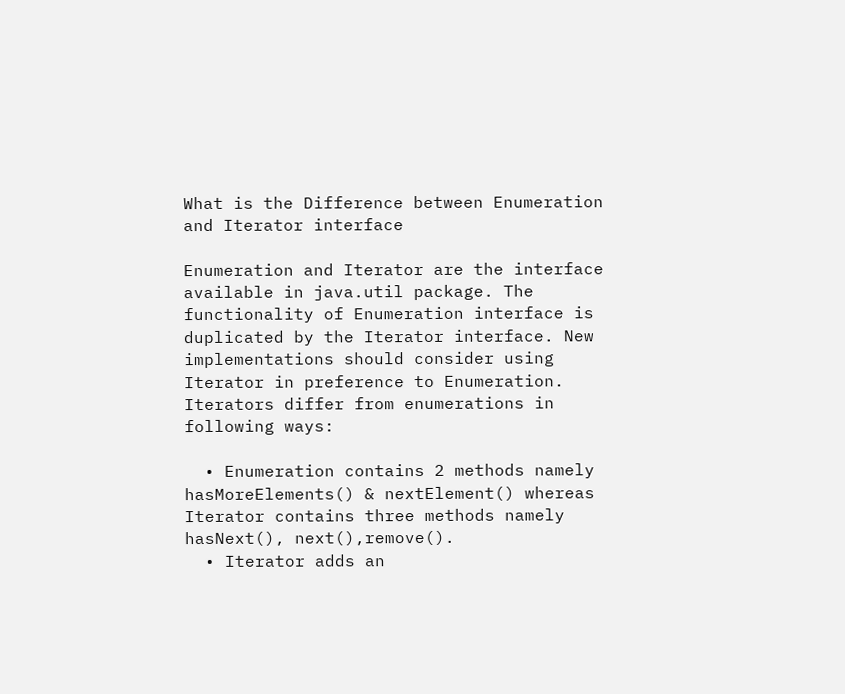What is the Difference between Enumeration and Iterator interface

Enumeration and Iterator are the interface available in java.util package. The functionality of Enumeration interface is duplicated by the Iterator interface. New implementations should consider using Iterator in preference to Enumeration. Iterators differ from enumerations in following ways:

  • Enumeration contains 2 methods namely hasMoreElements() & nextElement() whereas Iterator contains three methods namely hasNext(), next(),remove().
  • Iterator adds an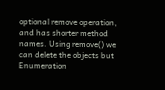optional remove operation, and has shorter method names. Using remove() we can delete the objects but Enumeration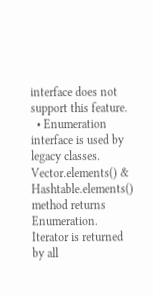interface does not support this feature.
  • Enumeration interface is used by legacy classes. Vector.elements() & Hashtable.elements() method returns Enumeration. Iterator is returned by all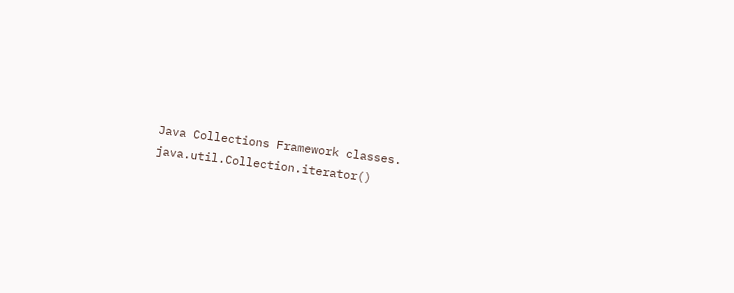Java Collections Framework classes. java.util.Collection.iterator()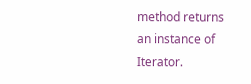method returns an instance of Iterator.